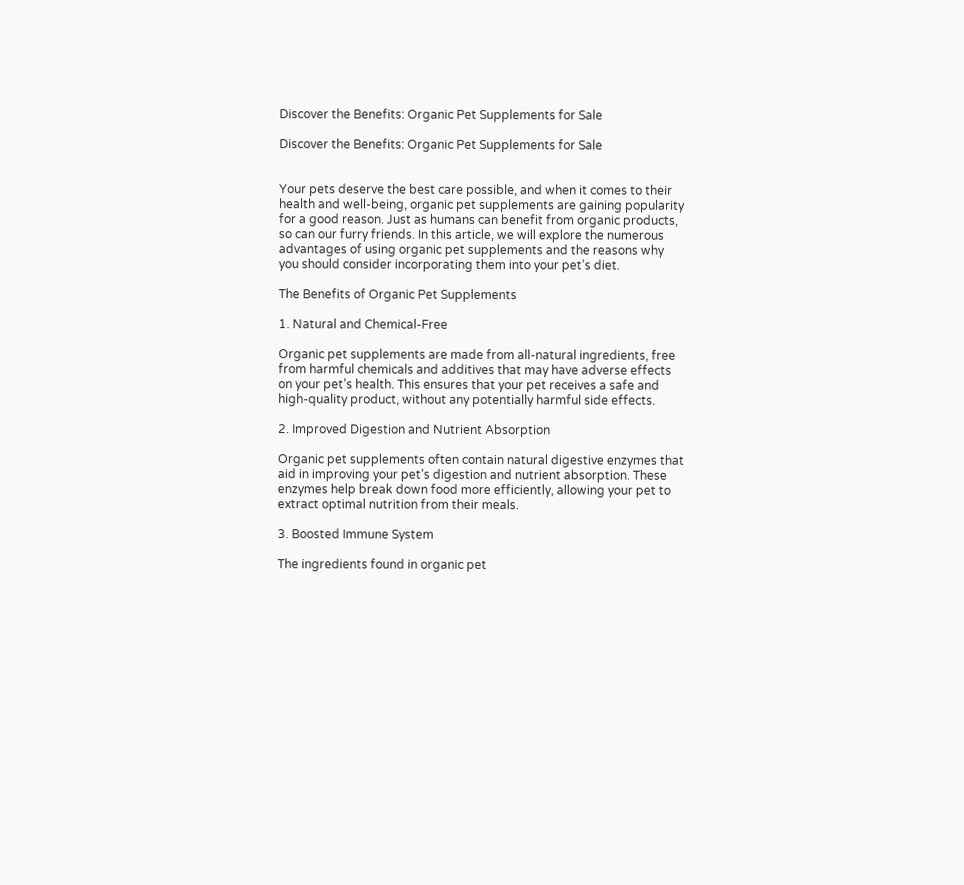Discover the Benefits: Organic Pet Supplements for Sale

Discover the Benefits: Organic Pet Supplements for Sale


Your pets deserve the best care possible, and when it comes to their health and well-being, organic pet supplements are gaining popularity for a good reason. Just as humans can benefit from organic products, so can our furry friends. In this article, we will explore the numerous advantages of using organic pet supplements and the reasons why you should consider incorporating them into your pet’s diet.

The Benefits of Organic Pet Supplements

1. Natural and Chemical-Free

Organic pet supplements are made from all-natural ingredients, free from harmful chemicals and additives that may have adverse effects on your pet’s health. This ensures that your pet receives a safe and high-quality product, without any potentially harmful side effects.

2. Improved Digestion and Nutrient Absorption

Organic pet supplements often contain natural digestive enzymes that aid in improving your pet’s digestion and nutrient absorption. These enzymes help break down food more efficiently, allowing your pet to extract optimal nutrition from their meals.

3. Boosted Immune System

The ingredients found in organic pet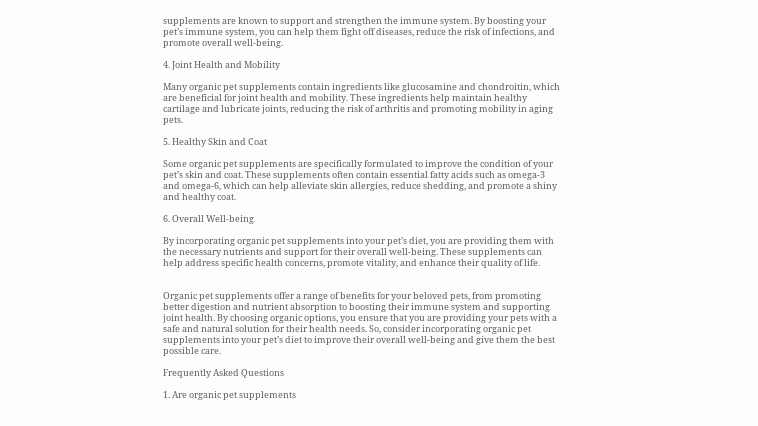supplements are known to support and strengthen the immune system. By boosting your pet’s immune system, you can help them fight off diseases, reduce the risk of infections, and promote overall well-being.

4. Joint Health and Mobility

Many organic pet supplements contain ingredients like glucosamine and chondroitin, which are beneficial for joint health and mobility. These ingredients help maintain healthy cartilage and lubricate joints, reducing the risk of arthritis and promoting mobility in aging pets.

5. Healthy Skin and Coat

Some organic pet supplements are specifically formulated to improve the condition of your pet’s skin and coat. These supplements often contain essential fatty acids such as omega-3 and omega-6, which can help alleviate skin allergies, reduce shedding, and promote a shiny and healthy coat.

6. Overall Well-being

By incorporating organic pet supplements into your pet’s diet, you are providing them with the necessary nutrients and support for their overall well-being. These supplements can help address specific health concerns, promote vitality, and enhance their quality of life.


Organic pet supplements offer a range of benefits for your beloved pets, from promoting better digestion and nutrient absorption to boosting their immune system and supporting joint health. By choosing organic options, you ensure that you are providing your pets with a safe and natural solution for their health needs. So, consider incorporating organic pet supplements into your pet’s diet to improve their overall well-being and give them the best possible care.

Frequently Asked Questions

1. Are organic pet supplements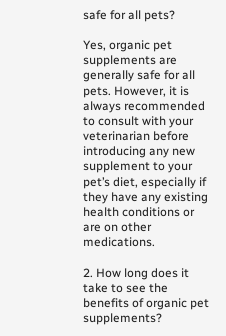safe for all pets?

Yes, organic pet supplements are generally safe for all pets. However, it is always recommended to consult with your veterinarian before introducing any new supplement to your pet’s diet, especially if they have any existing health conditions or are on other medications.

2. How long does it take to see the benefits of organic pet supplements?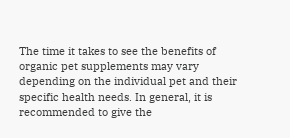The time it takes to see the benefits of organic pet supplements may vary depending on the individual pet and their specific health needs. In general, it is recommended to give the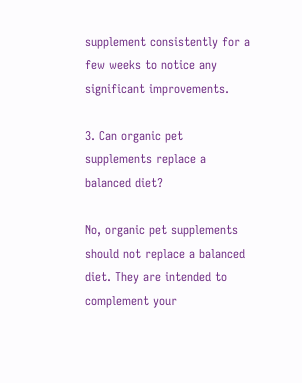supplement consistently for a few weeks to notice any significant improvements.

3. Can organic pet supplements replace a balanced diet?

No, organic pet supplements should not replace a balanced diet. They are intended to complement your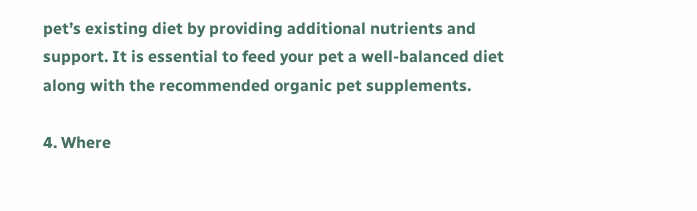pet’s existing diet by providing additional nutrients and support. It is essential to feed your pet a well-balanced diet along with the recommended organic pet supplements.

4. Where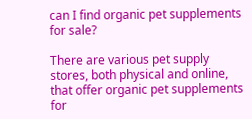can I find organic pet supplements for sale?

There are various pet supply stores, both physical and online, that offer organic pet supplements for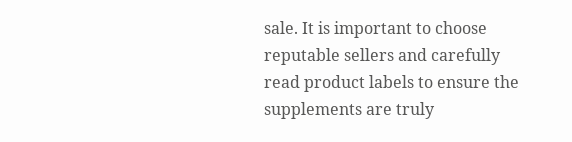sale. It is important to choose reputable sellers and carefully read product labels to ensure the supplements are truly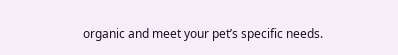organic and meet your pet’s specific needs.